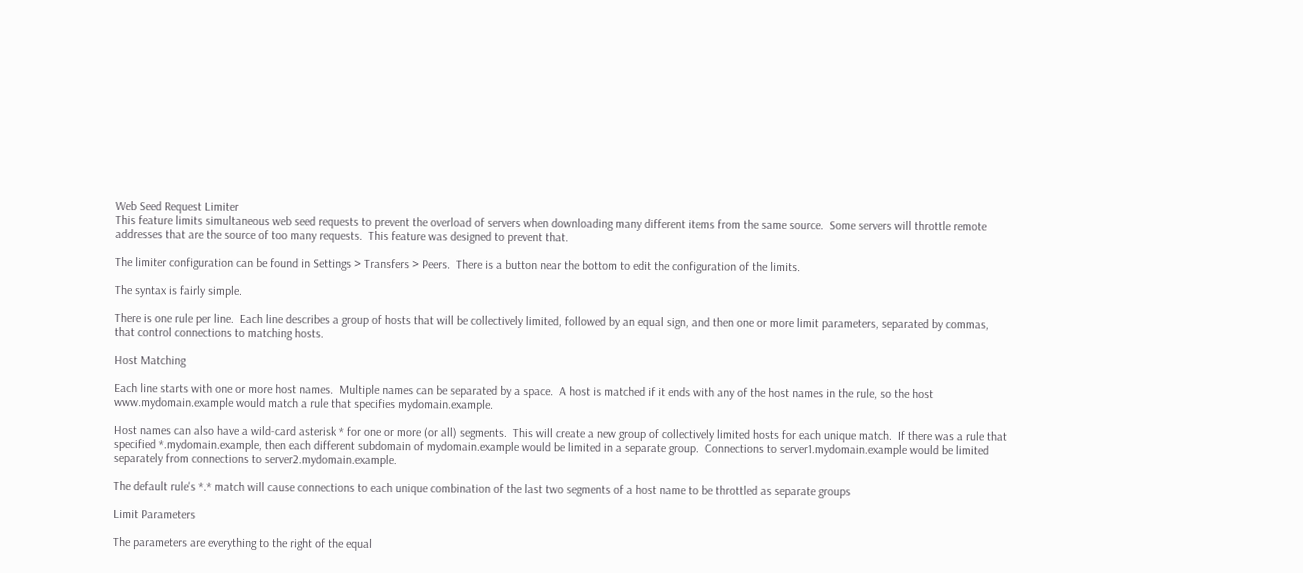Web Seed Request Limiter
This feature limits simultaneous web seed requests to prevent the overload of servers when downloading many different items from the same source.  Some servers will throttle remote addresses that are the source of too many requests.  This feature was designed to prevent that.

The limiter configuration can be found in Settings > Transfers > Peers.  There is a button near the bottom to edit the configuration of the limits.

The syntax is fairly simple.

There is one rule per line.  Each line describes a group of hosts that will be collectively limited, followed by an equal sign, and then one or more limit parameters, separated by commas, that control connections to matching hosts.

Host Matching

Each line starts with one or more host names.  Multiple names can be separated by a space.  A host is matched if it ends with any of the host names in the rule, so the host www.mydomain.example would match a rule that specifies mydomain.example.

Host names can also have a wild-card asterisk * for one or more (or all) segments.  This will create a new group of collectively limited hosts for each unique match.  If there was a rule that specified *.mydomain.example, then each different subdomain of mydomain.example would be limited in a separate group.  Connections to server1.mydomain.example would be limited separately from connections to server2.mydomain.example.

The default rule's *.* match will cause connections to each unique combination of the last two segments of a host name to be throttled as separate groups

Limit Parameters

The parameters are everything to the right of the equal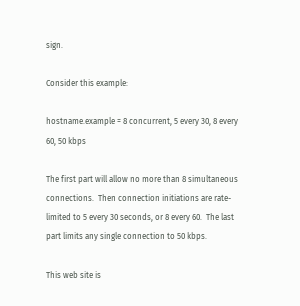sign.

Consider this example:

hostname.example = 8 concurrent, 5 every 30, 8 every 60, 50 kbps

The first part will allow no more than 8 simultaneous connections.  Then connection initiations are rate-limited to 5 every 30 seconds, or 8 every 60.  The last part limits any single connection to 50 kbps.

This web site is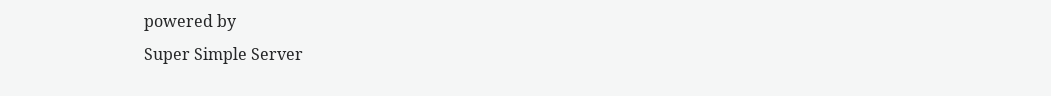powered by
Super Simple Server